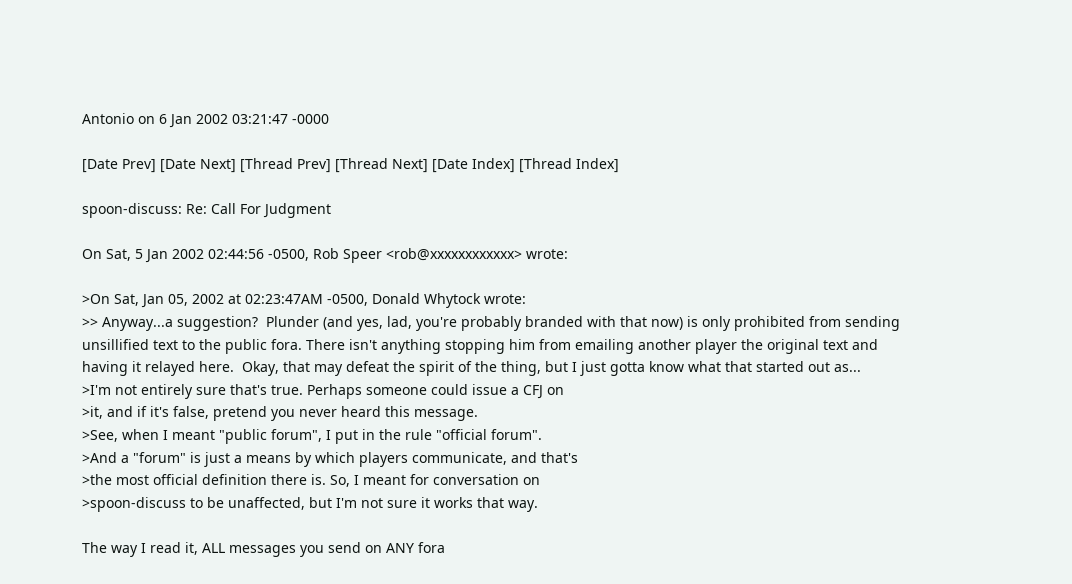Antonio on 6 Jan 2002 03:21:47 -0000

[Date Prev] [Date Next] [Thread Prev] [Thread Next] [Date Index] [Thread Index]

spoon-discuss: Re: Call For Judgment

On Sat, 5 Jan 2002 02:44:56 -0500, Rob Speer <rob@xxxxxxxxxxxx> wrote:

>On Sat, Jan 05, 2002 at 02:23:47AM -0500, Donald Whytock wrote:
>> Anyway...a suggestion?  Plunder (and yes, lad, you're probably branded with that now) is only prohibited from sending unsillified text to the public fora. There isn't anything stopping him from emailing another player the original text and having it relayed here.  Okay, that may defeat the spirit of the thing, but I just gotta know what that started out as...
>I'm not entirely sure that's true. Perhaps someone could issue a CFJ on
>it, and if it's false, pretend you never heard this message.
>See, when I meant "public forum", I put in the rule "official forum".
>And a "forum" is just a means by which players communicate, and that's
>the most official definition there is. So, I meant for conversation on
>spoon-discuss to be unaffected, but I'm not sure it works that way.

The way I read it, ALL messages you send on ANY fora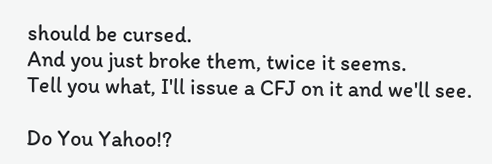should be cursed.
And you just broke them, twice it seems.
Tell you what, I'll issue a CFJ on it and we'll see.

Do You Yahoo!?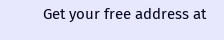Get your free address at